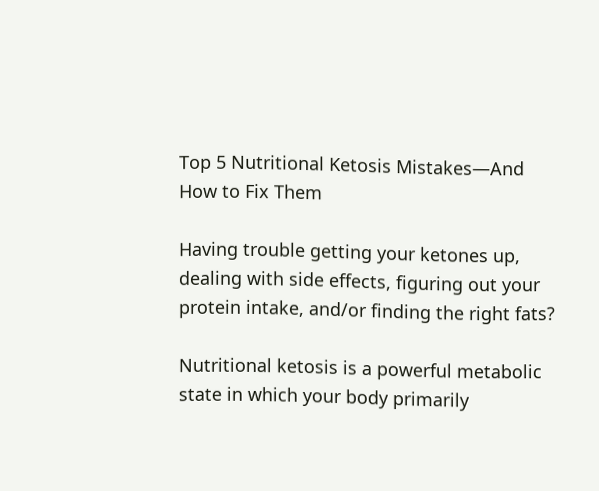Top 5 Nutritional Ketosis Mistakes—And How to Fix Them

Having trouble getting your ketones up, dealing with side effects, figuring out your protein intake, and/or finding the right fats?

Nutritional ketosis is a powerful metabolic state in which your body primarily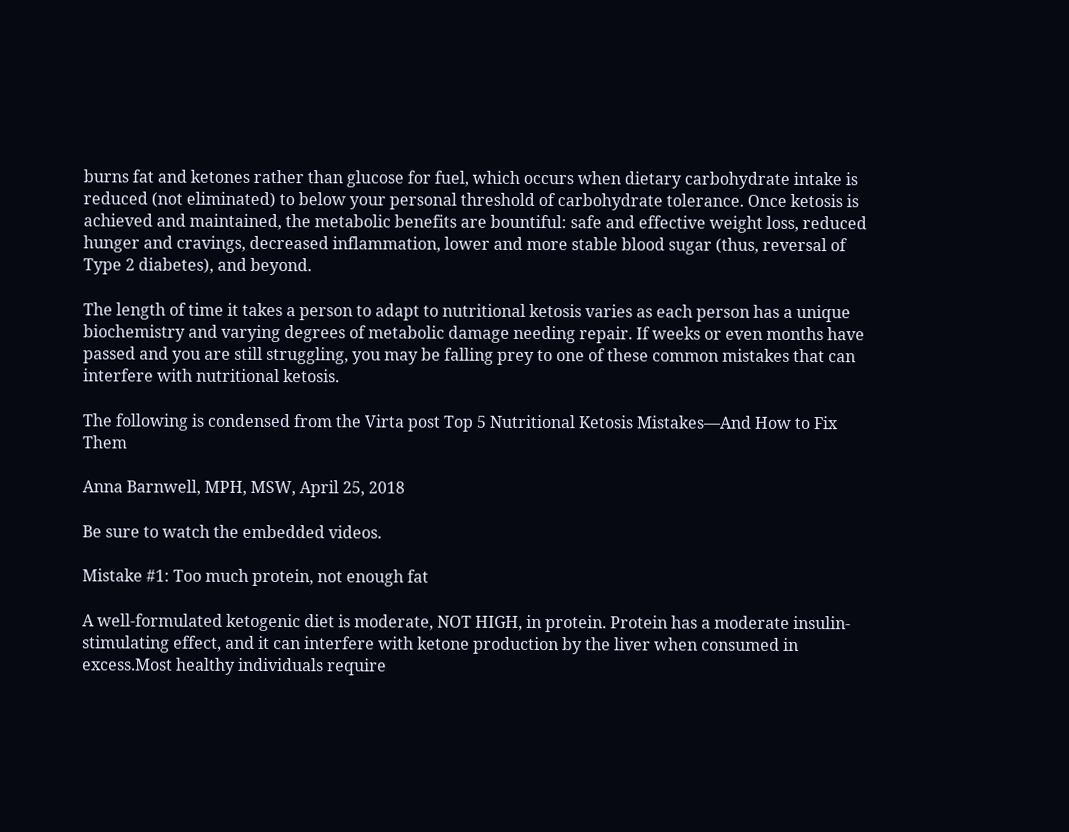burns fat and ketones rather than glucose for fuel, which occurs when dietary carbohydrate intake is reduced (not eliminated) to below your personal threshold of carbohydrate tolerance. Once ketosis is achieved and maintained, the metabolic benefits are bountiful: safe and effective weight loss, reduced hunger and cravings, decreased inflammation, lower and more stable blood sugar (thus, reversal of Type 2 diabetes), and beyond.

The length of time it takes a person to adapt to nutritional ketosis varies as each person has a unique biochemistry and varying degrees of metabolic damage needing repair. If weeks or even months have passed and you are still struggling, you may be falling prey to one of these common mistakes that can interfere with nutritional ketosis.

The following is condensed from the Virta post Top 5 Nutritional Ketosis Mistakes—And How to Fix Them

Anna Barnwell, MPH, MSW, April 25, 2018

Be sure to watch the embedded videos.

Mistake #1: Too much protein, not enough fat

A well-formulated ketogenic diet is moderate, NOT HIGH, in protein. Protein has a moderate insulin-stimulating effect, and it can interfere with ketone production by the liver when consumed in excess.Most healthy individuals require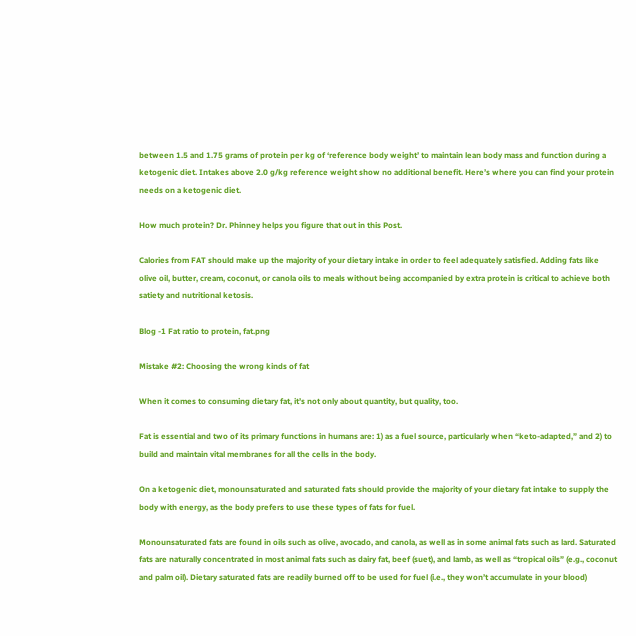between 1.5 and 1.75 grams of protein per kg of ‘reference body weight’ to maintain lean body mass and function during a ketogenic diet. Intakes above 2.0 g/kg reference weight show no additional benefit. Here’s where you can find your protein needs on a ketogenic diet.

How much protein? Dr. Phinney helps you figure that out in this Post.

Calories from FAT should make up the majority of your dietary intake in order to feel adequately satisfied. Adding fats like olive oil, butter, cream, coconut, or canola oils to meals without being accompanied by extra protein is critical to achieve both satiety and nutritional ketosis.

Blog -1 Fat ratio to protein, fat.png

Mistake #2: Choosing the wrong kinds of fat

When it comes to consuming dietary fat, it’s not only about quantity, but quality, too.

Fat is essential and two of its primary functions in humans are: 1) as a fuel source, particularly when “keto-adapted,” and 2) to build and maintain vital membranes for all the cells in the body.

On a ketogenic diet, monounsaturated and saturated fats should provide the majority of your dietary fat intake to supply the body with energy, as the body prefers to use these types of fats for fuel.

Monounsaturated fats are found in oils such as olive, avocado, and canola, as well as in some animal fats such as lard. Saturated fats are naturally concentrated in most animal fats such as dairy fat, beef (suet), and lamb, as well as “tropical oils” (e.g., coconut and palm oil). Dietary saturated fats are readily burned off to be used for fuel (i.e., they won’t accumulate in your blood)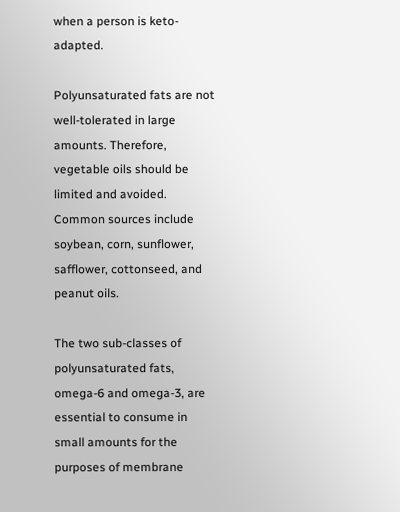when a person is keto-adapted.

Polyunsaturated fats are not well-tolerated in large amounts. Therefore, vegetable oils should be limited and avoided. Common sources include soybean, corn, sunflower, safflower, cottonseed, and peanut oils.

The two sub-classes of polyunsaturated fats, omega-6 and omega-3, are essential to consume in small amounts for the purposes of membrane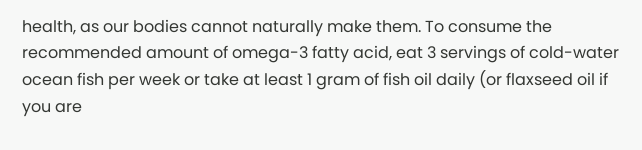health, as our bodies cannot naturally make them. To consume the recommended amount of omega-3 fatty acid, eat 3 servings of cold-water ocean fish per week or take at least 1 gram of fish oil daily (or flaxseed oil if you are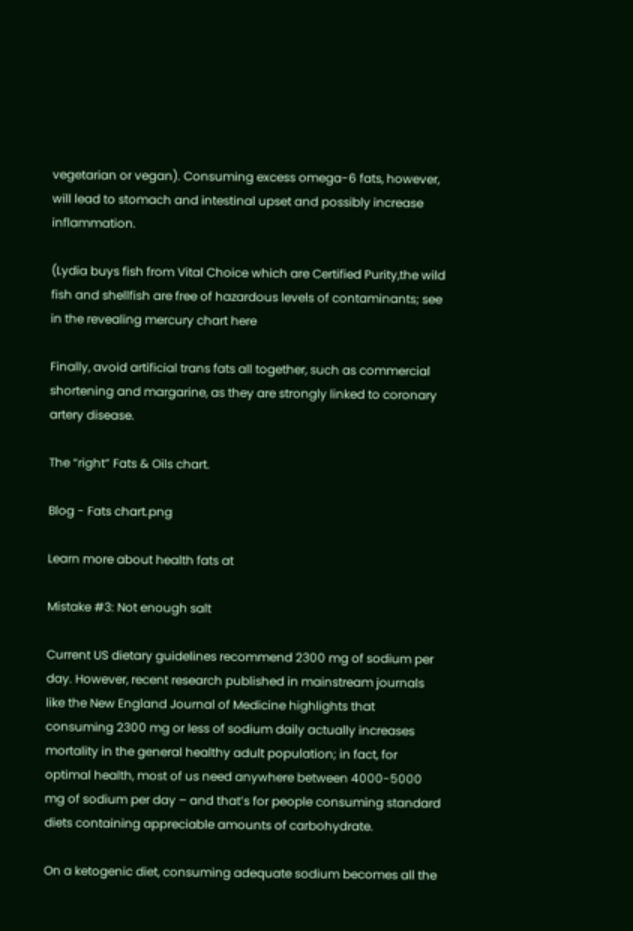vegetarian or vegan). Consuming excess omega-6 fats, however, will lead to stomach and intestinal upset and possibly increase inflammation.

(Lydia buys fish from Vital Choice which are Certified Purity,the wild fish and shellfish are free of hazardous levels of contaminants; see in the revealing mercury chart here

Finally, avoid artificial trans fats all together, such as commercial shortening and margarine, as they are strongly linked to coronary artery disease.

The “right” Fats & Oils chart.

Blog - Fats chart.png

Learn more about health fats at

Mistake #3: Not enough salt

Current US dietary guidelines recommend 2300 mg of sodium per day. However, recent research published in mainstream journals like the New England Journal of Medicine highlights that consuming 2300 mg or less of sodium daily actually increases mortality in the general healthy adult population; in fact, for optimal health, most of us need anywhere between 4000-5000 mg of sodium per day – and that’s for people consuming standard diets containing appreciable amounts of carbohydrate.

On a ketogenic diet, consuming adequate sodium becomes all the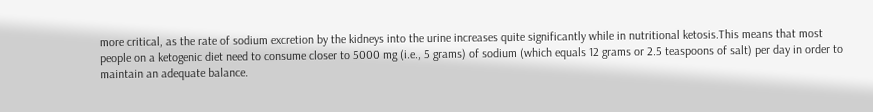more critical, as the rate of sodium excretion by the kidneys into the urine increases quite significantly while in nutritional ketosis.This means that most people on a ketogenic diet need to consume closer to 5000 mg (i.e., 5 grams) of sodium (which equals 12 grams or 2.5 teaspoons of salt) per day in order to maintain an adequate balance.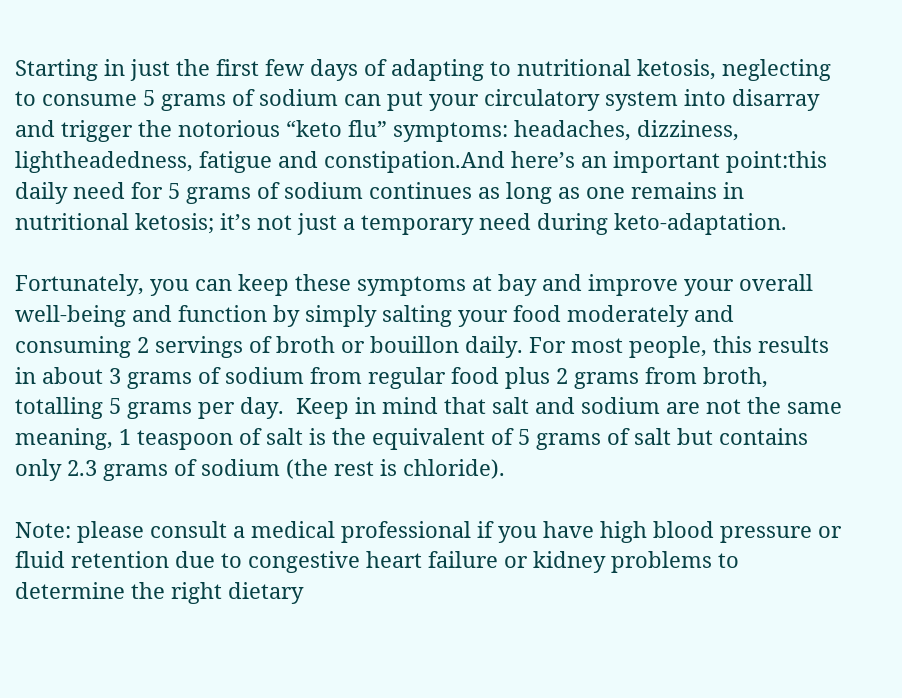Starting in just the first few days of adapting to nutritional ketosis, neglecting to consume 5 grams of sodium can put your circulatory system into disarray and trigger the notorious “keto flu” symptoms: headaches, dizziness, lightheadedness, fatigue and constipation.And here’s an important point:this daily need for 5 grams of sodium continues as long as one remains in nutritional ketosis; it’s not just a temporary need during keto-adaptation.

Fortunately, you can keep these symptoms at bay and improve your overall well-being and function by simply salting your food moderately and consuming 2 servings of broth or bouillon daily. For most people, this results in about 3 grams of sodium from regular food plus 2 grams from broth, totalling 5 grams per day.  Keep in mind that salt and sodium are not the same meaning, 1 teaspoon of salt is the equivalent of 5 grams of salt but contains only 2.3 grams of sodium (the rest is chloride).

Note: please consult a medical professional if you have high blood pressure or fluid retention due to congestive heart failure or kidney problems to determine the right dietary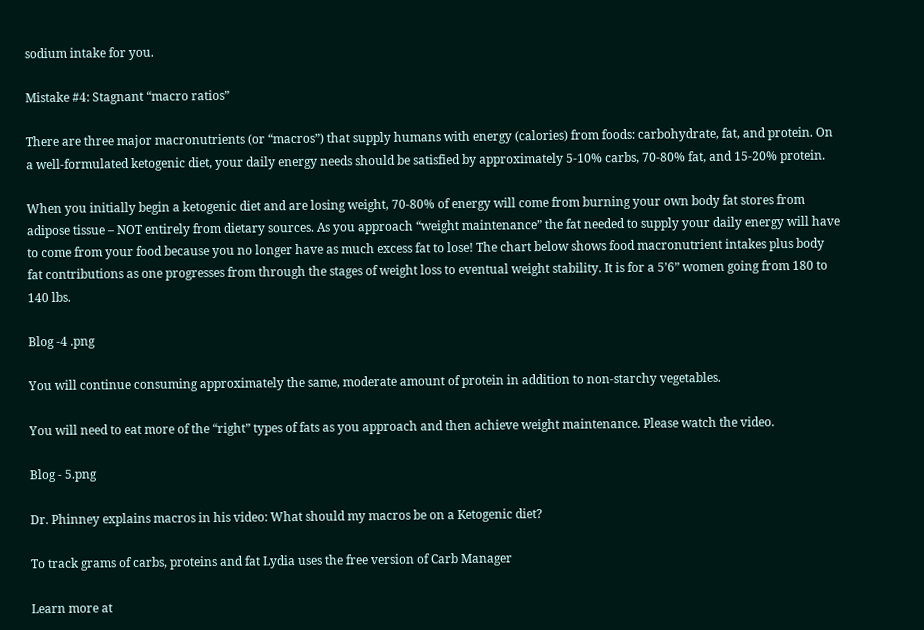sodium intake for you.

Mistake #4: Stagnant “macro ratios”

There are three major macronutrients (or “macros”) that supply humans with energy (calories) from foods: carbohydrate, fat, and protein. On a well-formulated ketogenic diet, your daily energy needs should be satisfied by approximately 5-10% carbs, 70-80% fat, and 15-20% protein.

When you initially begin a ketogenic diet and are losing weight, 70-80% of energy will come from burning your own body fat stores from adipose tissue – NOT entirely from dietary sources. As you approach “weight maintenance” the fat needed to supply your daily energy will have to come from your food because you no longer have as much excess fat to lose! The chart below shows food macronutrient intakes plus body fat contributions as one progresses from through the stages of weight loss to eventual weight stability. It is for a 5’6” women going from 180 to 140 lbs.

Blog -4 .png

You will continue consuming approximately the same, moderate amount of protein in addition to non-starchy vegetables.

You will need to eat more of the “right” types of fats as you approach and then achieve weight maintenance. Please watch the video.

Blog - 5.png

Dr. Phinney explains macros in his video: What should my macros be on a Ketogenic diet?

To track grams of carbs, proteins and fat Lydia uses the free version of Carb Manager

Learn more at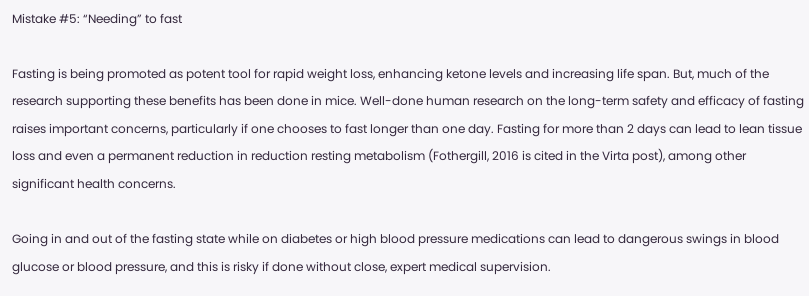Mistake #5: “Needing” to fast

Fasting is being promoted as potent tool for rapid weight loss, enhancing ketone levels and increasing life span. But, much of the research supporting these benefits has been done in mice. Well-done human research on the long-term safety and efficacy of fasting raises important concerns, particularly if one chooses to fast longer than one day. Fasting for more than 2 days can lead to lean tissue loss and even a permanent reduction in reduction resting metabolism (Fothergill, 2016 is cited in the Virta post), among other significant health concerns.

Going in and out of the fasting state while on diabetes or high blood pressure medications can lead to dangerous swings in blood glucose or blood pressure, and this is risky if done without close, expert medical supervision.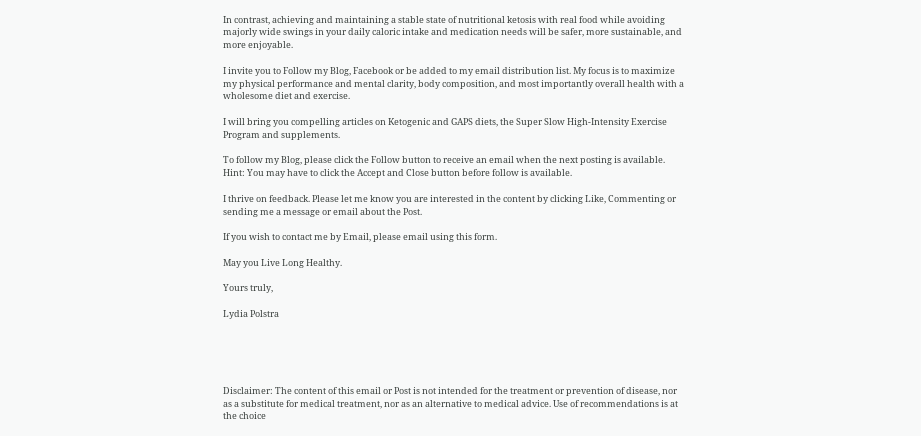In contrast, achieving and maintaining a stable state of nutritional ketosis with real food while avoiding majorly wide swings in your daily caloric intake and medication needs will be safer, more sustainable, and more enjoyable.

I invite you to Follow my Blog, Facebook or be added to my email distribution list. My focus is to maximize my physical performance and mental clarity, body composition, and most importantly overall health with a wholesome diet and exercise.

I will bring you compelling articles on Ketogenic and GAPS diets, the Super Slow High-Intensity Exercise Program and supplements.

To follow my Blog, please click the Follow button to receive an email when the next posting is available. Hint: You may have to click the Accept and Close button before follow is available.

I thrive on feedback. Please let me know you are interested in the content by clicking Like, Commenting or sending me a message or email about the Post.

If you wish to contact me by Email, please email using this form.

May you Live Long Healthy.

Yours truly,

Lydia Polstra





Disclaimer: The content of this email or Post is not intended for the treatment or prevention of disease, nor as a substitute for medical treatment, nor as an alternative to medical advice. Use of recommendations is at the choice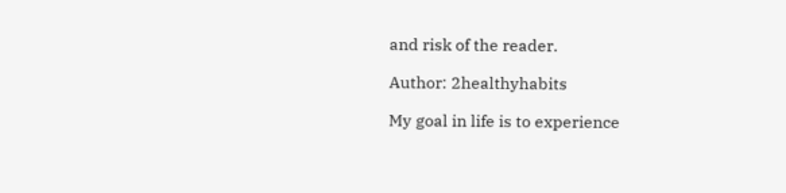and risk of the reader.

Author: 2healthyhabits

My goal in life is to experience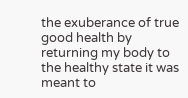the exuberance of true good health by returning my body to the healthy state it was meant to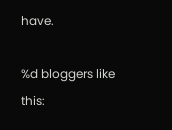have.

%d bloggers like this: